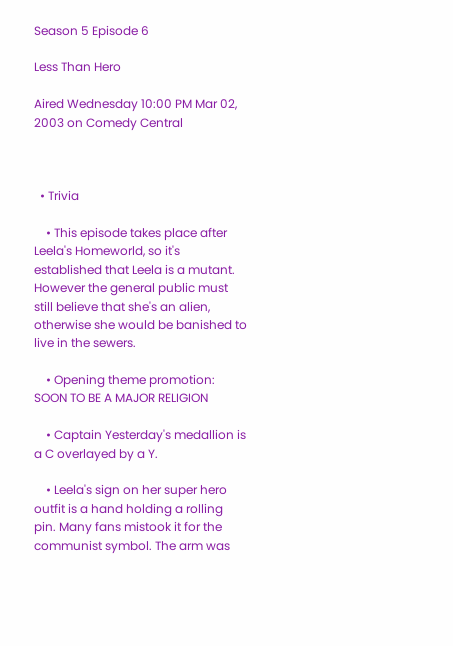Season 5 Episode 6

Less Than Hero

Aired Wednesday 10:00 PM Mar 02, 2003 on Comedy Central



  • Trivia

    • This episode takes place after Leela's Homeworld, so it's established that Leela is a mutant. However the general public must still believe that she's an alien, otherwise she would be banished to live in the sewers.

    • Opening theme promotion: SOON TO BE A MAJOR RELIGION

    • Captain Yesterday's medallion is a C overlayed by a Y.

    • Leela's sign on her super hero outfit is a hand holding a rolling pin. Many fans mistook it for the communist symbol. The arm was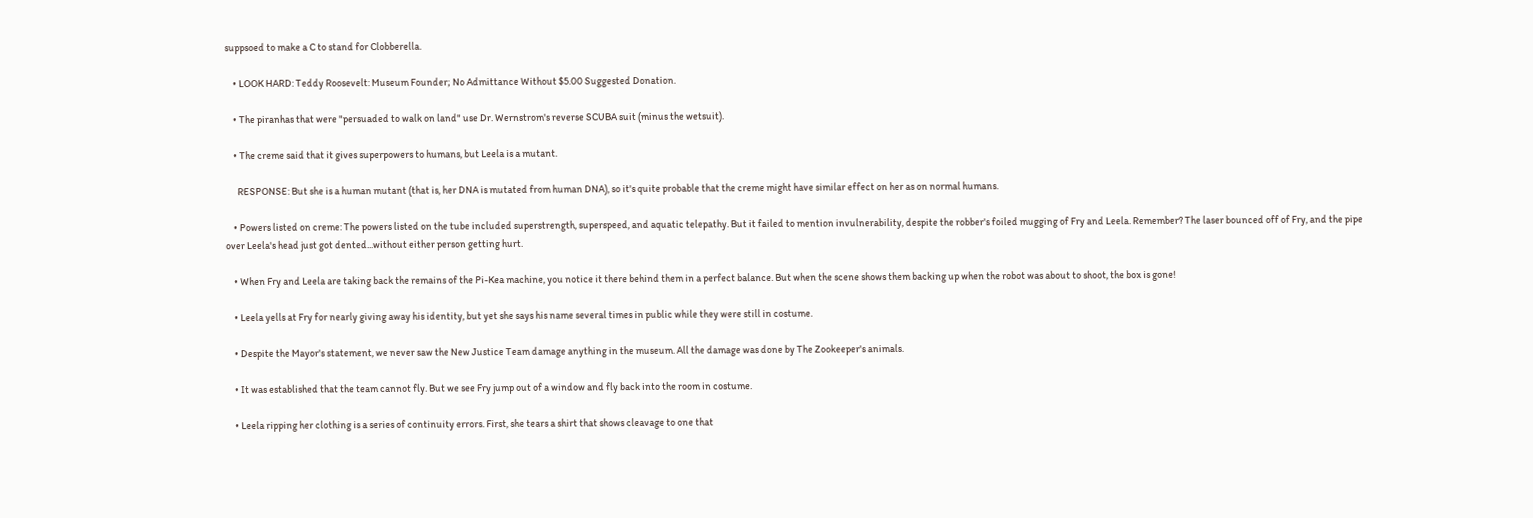suppsoed to make a C to stand for Clobberella.

    • LOOK HARD: Teddy Roosevelt: Museum Founder; No Admittance Without $5.00 Suggested Donation.

    • The piranhas that were "persuaded to walk on land" use Dr. Wernstrom's reverse SCUBA suit (minus the wetsuit).

    • The creme said that it gives superpowers to humans, but Leela is a mutant.

      RESPONSE: But she is a human mutant (that is, her DNA is mutated from human DNA), so it's quite probable that the creme might have similar effect on her as on normal humans.

    • Powers listed on creme: The powers listed on the tube included superstrength, superspeed, and aquatic telepathy. But it failed to mention invulnerability, despite the robber's foiled mugging of Fry and Leela. Remember? The laser bounced off of Fry, and the pipe over Leela's head just got dented...without either person getting hurt.

    • When Fry and Leela are taking back the remains of the Pi-Kea machine, you notice it there behind them in a perfect balance. But when the scene shows them backing up when the robot was about to shoot, the box is gone!

    • Leela yells at Fry for nearly giving away his identity, but yet she says his name several times in public while they were still in costume.

    • Despite the Mayor's statement, we never saw the New Justice Team damage anything in the museum. All the damage was done by The Zookeeper's animals.

    • It was established that the team cannot fly. But we see Fry jump out of a window and fly back into the room in costume.

    • Leela ripping her clothing is a series of continuity errors. First, she tears a shirt that shows cleavage to one that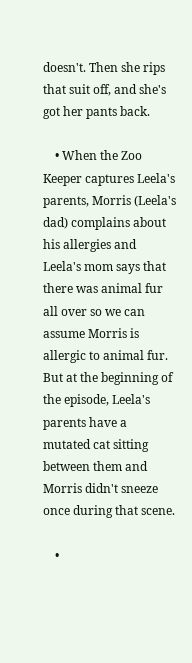doesn't. Then she rips that suit off, and she's got her pants back.

    • When the Zoo Keeper captures Leela's parents, Morris (Leela's dad) complains about his allergies and Leela's mom says that there was animal fur all over so we can assume Morris is allergic to animal fur. But at the beginning of the episode, Leela's parents have a mutated cat sitting between them and Morris didn't sneeze once during that scene.

    •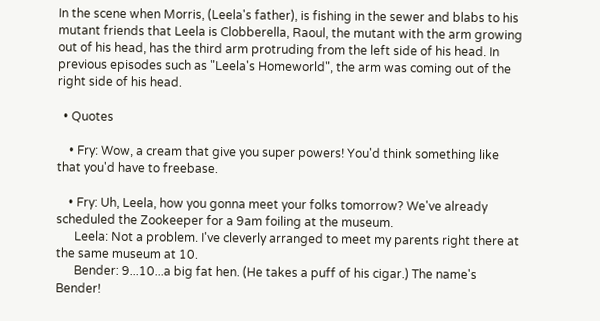In the scene when Morris, (Leela's father), is fishing in the sewer and blabs to his mutant friends that Leela is Clobberella, Raoul, the mutant with the arm growing out of his head, has the third arm protruding from the left side of his head. In previous episodes such as "Leela's Homeworld", the arm was coming out of the right side of his head.

  • Quotes

    • Fry: Wow, a cream that give you super powers! You'd think something like that you'd have to freebase.

    • Fry: Uh, Leela, how you gonna meet your folks tomorrow? We've already scheduled the Zookeeper for a 9am foiling at the museum.
      Leela: Not a problem. I've cleverly arranged to meet my parents right there at the same museum at 10.
      Bender: 9...10...a big fat hen. (He takes a puff of his cigar.) The name's Bender!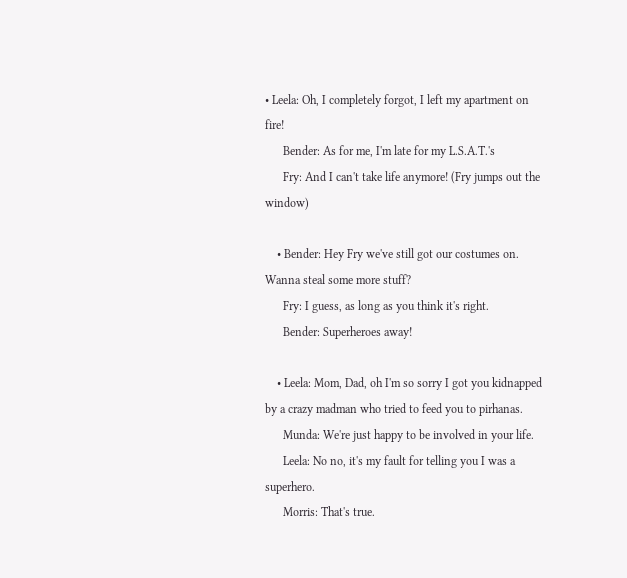• Leela: Oh, I completely forgot, I left my apartment on fire!
      Bender: As for me, I'm late for my L.S.A.T.'s
      Fry: And I can't take life anymore! (Fry jumps out the window)

    • Bender: Hey Fry we've still got our costumes on. Wanna steal some more stuff?
      Fry: I guess, as long as you think it's right.
      Bender: Superheroes away!

    • Leela: Mom, Dad, oh I'm so sorry I got you kidnapped by a crazy madman who tried to feed you to pirhanas.
      Munda: We're just happy to be involved in your life.
      Leela: No no, it's my fault for telling you I was a superhero.
      Morris: That's true.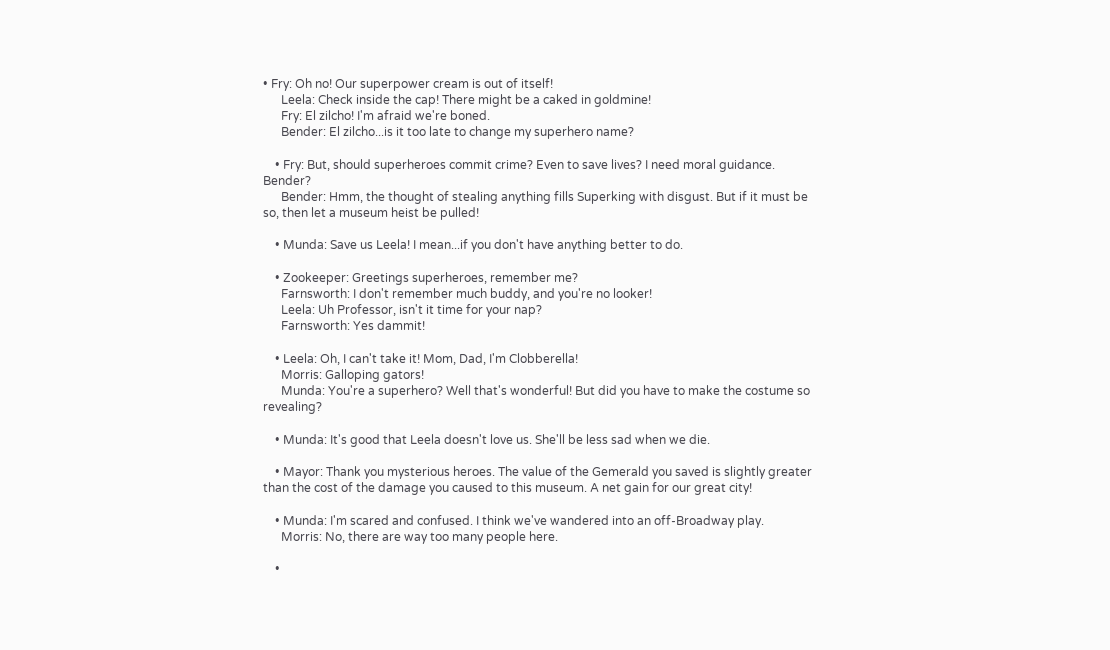• Fry: Oh no! Our superpower cream is out of itself!
      Leela: Check inside the cap! There might be a caked in goldmine!
      Fry: El zilcho! I'm afraid we're boned.
      Bender: El zilcho...is it too late to change my superhero name?

    • Fry: But, should superheroes commit crime? Even to save lives? I need moral guidance. Bender?
      Bender: Hmm, the thought of stealing anything fills Superking with disgust. But if it must be so, then let a museum heist be pulled!

    • Munda: Save us Leela! I mean...if you don't have anything better to do.

    • Zookeeper: Greetings superheroes, remember me?
      Farnsworth: I don't remember much buddy, and you're no looker!
      Leela: Uh Professor, isn't it time for your nap?
      Farnsworth: Yes dammit!

    • Leela: Oh, I can't take it! Mom, Dad, I'm Clobberella!
      Morris: Galloping gators!
      Munda: You're a superhero? Well that's wonderful! But did you have to make the costume so revealing?

    • Munda: It's good that Leela doesn't love us. She'll be less sad when we die.

    • Mayor: Thank you mysterious heroes. The value of the Gemerald you saved is slightly greater than the cost of the damage you caused to this museum. A net gain for our great city!

    • Munda: I'm scared and confused. I think we've wandered into an off-Broadway play.
      Morris: No, there are way too many people here.

    •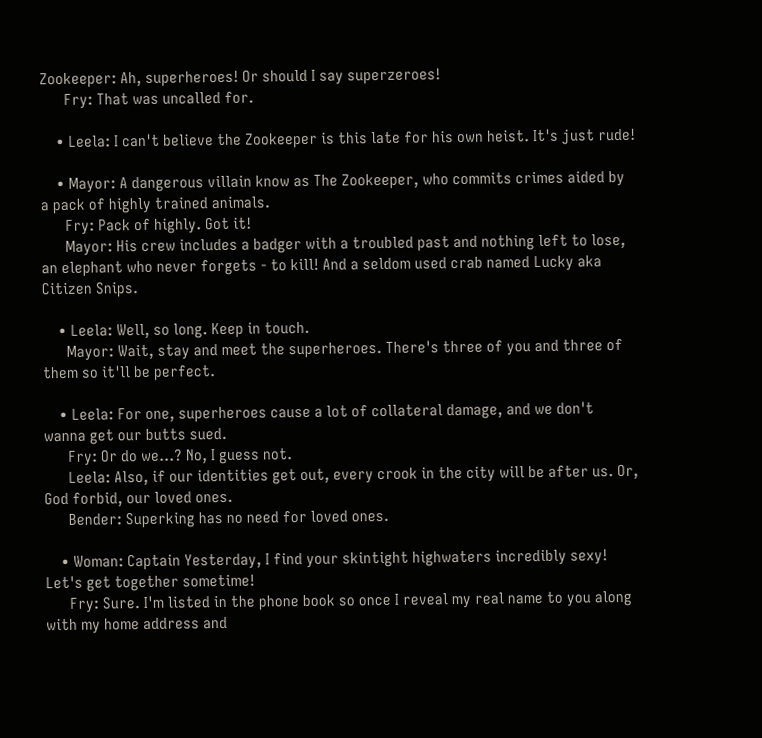Zookeeper: Ah, superheroes! Or should I say superzeroes!
      Fry: That was uncalled for.

    • Leela: I can't believe the Zookeeper is this late for his own heist. It's just rude!

    • Mayor: A dangerous villain know as The Zookeeper, who commits crimes aided by a pack of highly trained animals.
      Fry: Pack of highly. Got it!
      Mayor: His crew includes a badger with a troubled past and nothing left to lose, an elephant who never forgets - to kill! And a seldom used crab named Lucky aka Citizen Snips.

    • Leela: Well, so long. Keep in touch.
      Mayor: Wait, stay and meet the superheroes. There's three of you and three of them so it'll be perfect.

    • Leela: For one, superheroes cause a lot of collateral damage, and we don't wanna get our butts sued.
      Fry: Or do we...? No, I guess not.
      Leela: Also, if our identities get out, every crook in the city will be after us. Or, God forbid, our loved ones.
      Bender: Superking has no need for loved ones.

    • Woman: Captain Yesterday, I find your skintight highwaters incredibly sexy! Let's get together sometime!
      Fry: Sure. I'm listed in the phone book so once I reveal my real name to you along with my home address and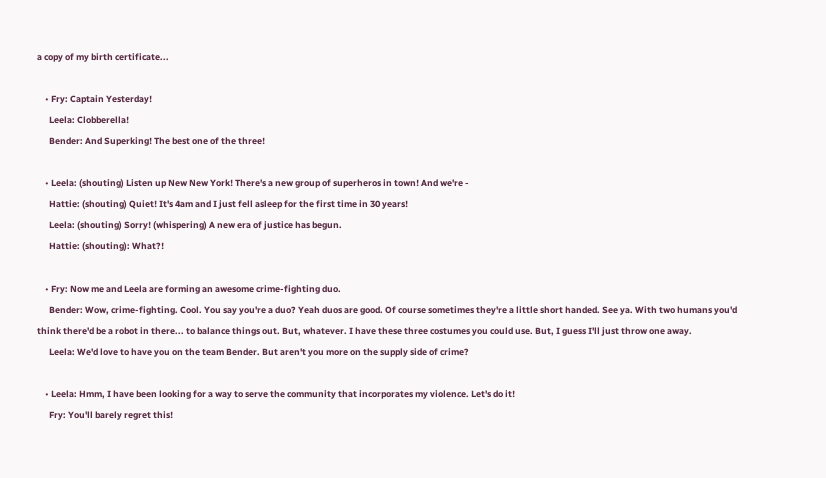a copy of my birth certificate...

    • Fry: Captain Yesterday!
      Leela: Clobberella!
      Bender: And Superking! The best one of the three!

    • Leela: (shouting) Listen up New New York! There's a new group of superheros in town! And we're -
      Hattie: (shouting) Quiet! It's 4am and I just fell asleep for the first time in 30 years!
      Leela: (shouting) Sorry! (whispering) A new era of justice has begun.
      Hattie: (shouting): What?!

    • Fry: Now me and Leela are forming an awesome crime-fighting duo.
      Bender: Wow, crime-fighting. Cool. You say you're a duo? Yeah duos are good. Of course sometimes they're a little short handed. See ya. With two humans you'd think there'd be a robot in there... to balance things out. But, whatever. I have these three costumes you could use. But, I guess I'll just throw one away.
      Leela: We'd love to have you on the team Bender. But aren't you more on the supply side of crime?

    • Leela: Hmm, I have been looking for a way to serve the community that incorporates my violence. Let's do it!
      Fry: You'll barely regret this!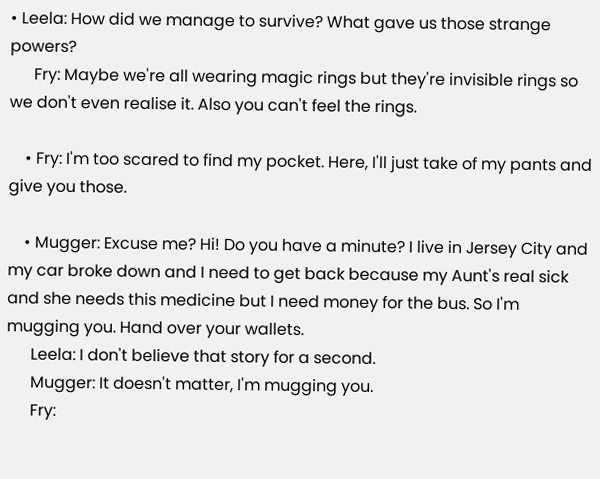• Leela: How did we manage to survive? What gave us those strange powers?
      Fry: Maybe we're all wearing magic rings but they're invisible rings so we don't even realise it. Also you can't feel the rings.

    • Fry: I'm too scared to find my pocket. Here, I'll just take of my pants and give you those.

    • Mugger: Excuse me? Hi! Do you have a minute? I live in Jersey City and my car broke down and I need to get back because my Aunt's real sick and she needs this medicine but I need money for the bus. So I'm mugging you. Hand over your wallets.
      Leela: I don't believe that story for a second.
      Mugger: It doesn't matter, I'm mugging you.
      Fry: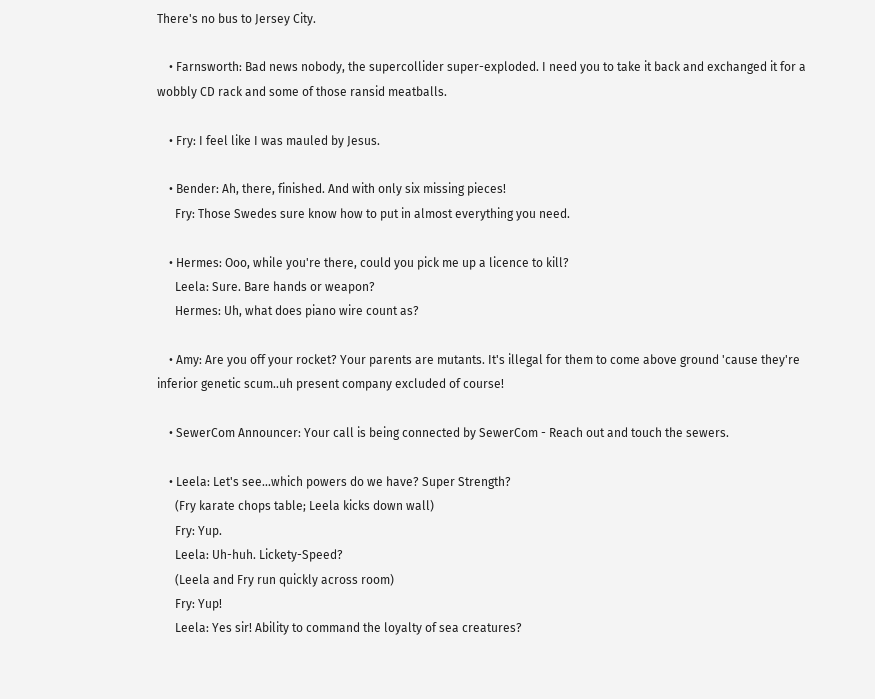There's no bus to Jersey City.

    • Farnsworth: Bad news nobody, the supercollider super-exploded. I need you to take it back and exchanged it for a wobbly CD rack and some of those ransid meatballs.

    • Fry: I feel like I was mauled by Jesus.

    • Bender: Ah, there, finished. And with only six missing pieces!
      Fry: Those Swedes sure know how to put in almost everything you need.

    • Hermes: Ooo, while you're there, could you pick me up a licence to kill?
      Leela: Sure. Bare hands or weapon?
      Hermes: Uh, what does piano wire count as?

    • Amy: Are you off your rocket? Your parents are mutants. It's illegal for them to come above ground 'cause they're inferior genetic scum..uh present company excluded of course!

    • SewerCom Announcer: Your call is being connected by SewerCom - Reach out and touch the sewers.

    • Leela: Let's see...which powers do we have? Super Strength?
      (Fry karate chops table; Leela kicks down wall)
      Fry: Yup.
      Leela: Uh-huh. Lickety-Speed?
      (Leela and Fry run quickly across room)
      Fry: Yup!
      Leela: Yes sir! Ability to command the loyalty of sea creatures?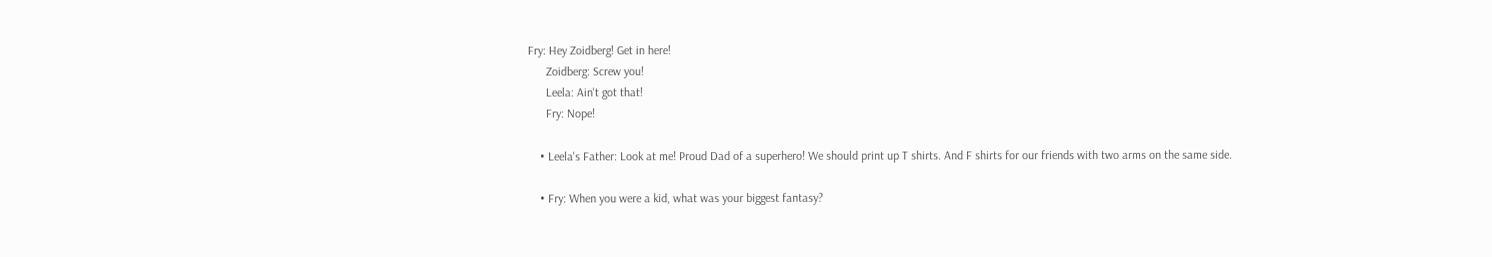Fry: Hey Zoidberg! Get in here!
      Zoidberg: Screw you!
      Leela: Ain't got that!
      Fry: Nope!

    • Leela's Father: Look at me! Proud Dad of a superhero! We should print up T shirts. And F shirts for our friends with two arms on the same side.

    • Fry: When you were a kid, what was your biggest fantasy?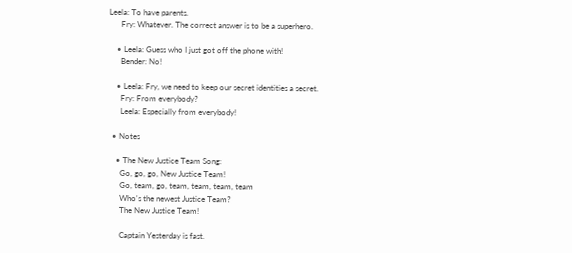Leela: To have parents.
      Fry: Whatever. The correct answer is to be a superhero.

    • Leela: Guess who I just got off the phone with!
      Bender: No!

    • Leela: Fry, we need to keep our secret identities a secret.
      Fry: From everybody?
      Leela: Especially from everybody!

  • Notes

    • The New Justice Team Song:
      Go, go, go, New Justice Team!
      Go, team, go, team, team, team, team
      Who's the newest Justice Team?
      The New Justice Team!

      Captain Yesterday is fast.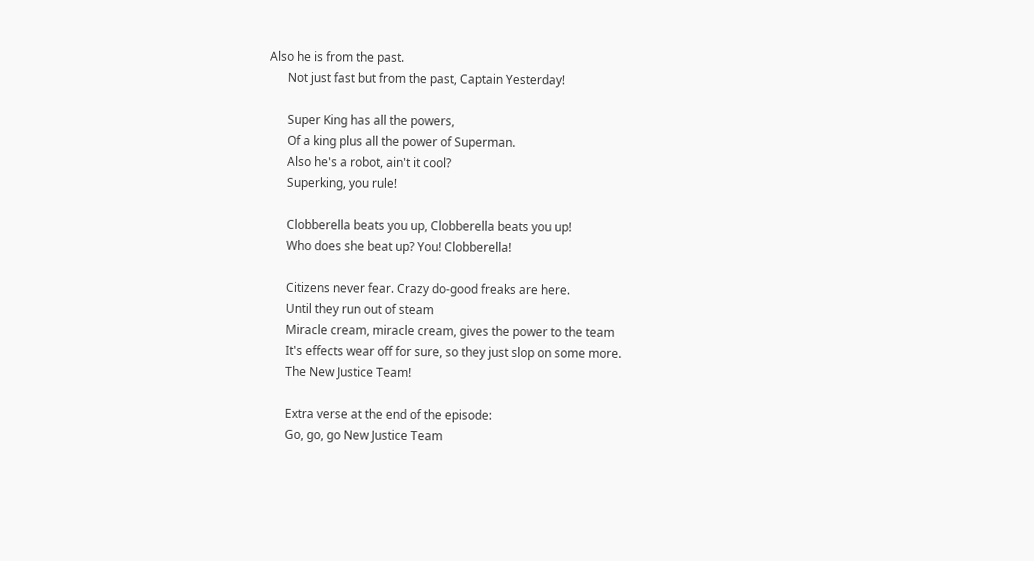Also he is from the past.
      Not just fast but from the past, Captain Yesterday!

      Super King has all the powers,
      Of a king plus all the power of Superman.
      Also he's a robot, ain't it cool?
      Superking, you rule!

      Clobberella beats you up, Clobberella beats you up!
      Who does she beat up? You! Clobberella!

      Citizens never fear. Crazy do-good freaks are here.
      Until they run out of steam
      Miracle cream, miracle cream, gives the power to the team
      It's effects wear off for sure, so they just slop on some more.
      The New Justice Team!

      Extra verse at the end of the episode:
      Go, go, go New Justice Team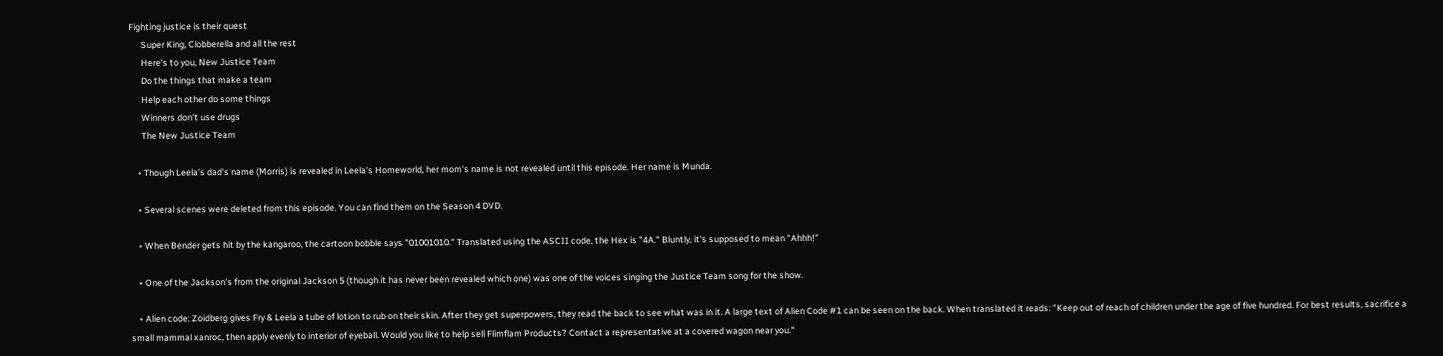Fighting justice is their quest
      Super King, Clobberella and all the rest
      Here's to you, New Justice Team
      Do the things that make a team
      Help each other do some things
      Winners don't use drugs
      The New Justice Team

    • Though Leela's dad's name (Morris) is revealed in Leela's Homeworld, her mom's name is not revealed until this episode. Her name is Munda.

    • Several scenes were deleted from this episode. You can find them on the Season 4 DVD.

    • When Bender gets hit by the kangaroo, the cartoon bobble says "01001010." Translated using the ASCII code, the Hex is "4A." Bluntly, it's supposed to mean "Ahhh!"

    • One of the Jackson's from the original Jackson 5 (though it has never been revealed which one) was one of the voices singing the Justice Team song for the show.

    • Alien code: Zoidberg gives Fry & Leela a tube of lotion to rub on their skin. After they get superpowers, they read the back to see what was in it. A large text of Alien Code #1 can be seen on the back. When translated it reads: "Keep out of reach of children under the age of five hundred. For best results, sacrifice a small mammal xanroc, then apply evenly to interior of eyeball. Would you like to help sell Flimflam Products? Contact a representative at a covered wagon near you."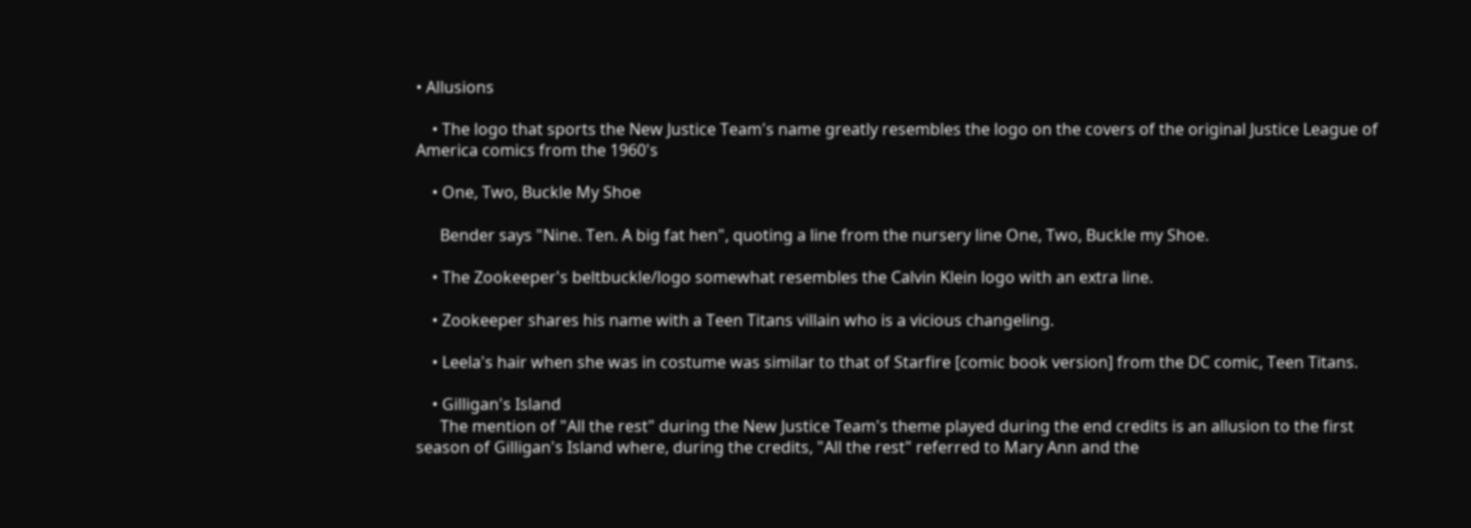• Allusions

    • The logo that sports the New Justice Team's name greatly resembles the logo on the covers of the original Justice League of America comics from the 1960's

    • One, Two, Buckle My Shoe

      Bender says "Nine. Ten. A big fat hen", quoting a line from the nursery line One, Two, Buckle my Shoe.

    • The Zookeeper's beltbuckle/logo somewhat resembles the Calvin Klein logo with an extra line.

    • Zookeeper shares his name with a Teen Titans villain who is a vicious changeling.

    • Leela's hair when she was in costume was similar to that of Starfire [comic book version] from the DC comic, Teen Titans.

    • Gilligan's Island
      The mention of "All the rest" during the New Justice Team's theme played during the end credits is an allusion to the first season of Gilligan's Island where, during the credits, "All the rest" referred to Mary Ann and the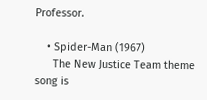Professor.

    • Spider-Man (1967)
      The New Justice Team theme song is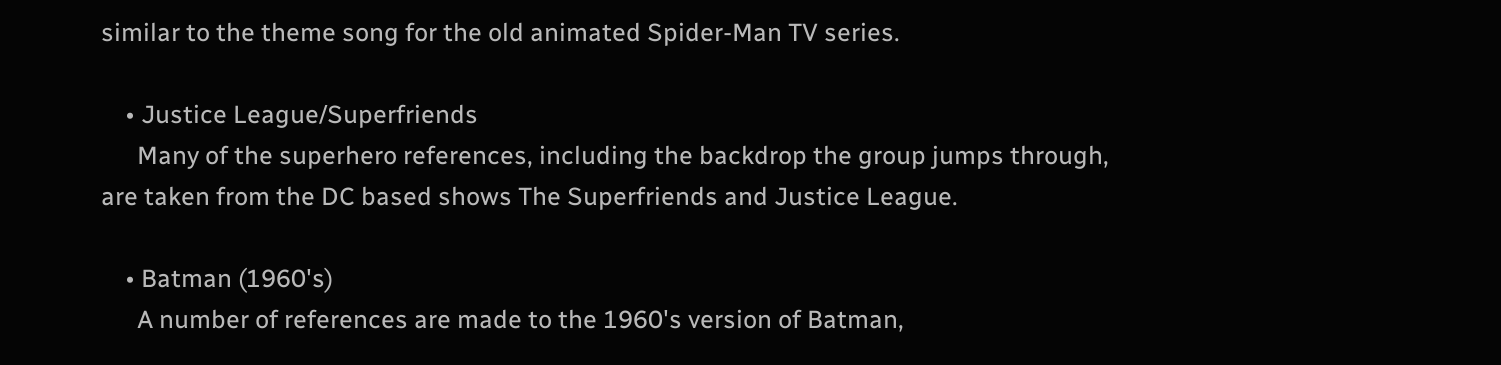similar to the theme song for the old animated Spider-Man TV series.

    • Justice League/Superfriends
      Many of the superhero references, including the backdrop the group jumps through, are taken from the DC based shows The Superfriends and Justice League.

    • Batman (1960's)
      A number of references are made to the 1960's version of Batman,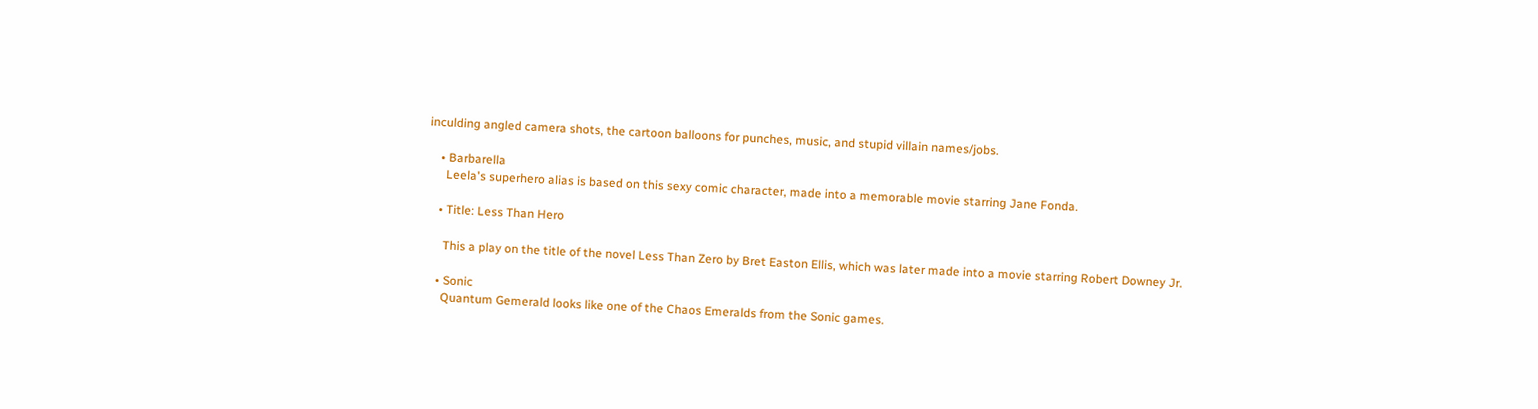inculding angled camera shots, the cartoon balloons for punches, music, and stupid villain names/jobs.

    • Barbarella
      Leela's superhero alias is based on this sexy comic character, made into a memorable movie starring Jane Fonda.

    • Title: Less Than Hero

      This a play on the title of the novel Less Than Zero by Bret Easton Ellis, which was later made into a movie starring Robert Downey Jr.

    • Sonic
      Quantum Gemerald looks like one of the Chaos Emeralds from the Sonic games.